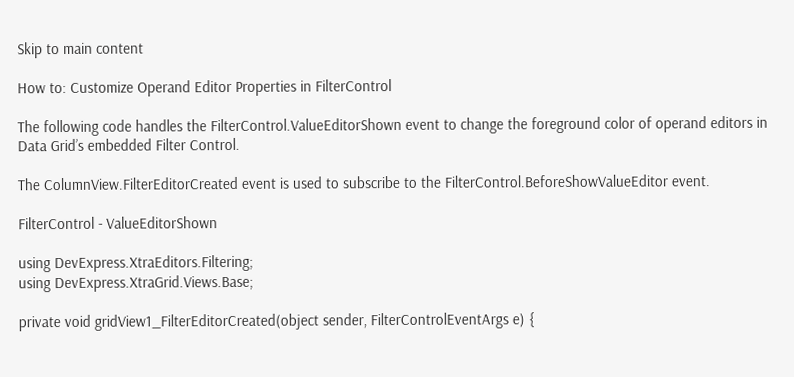Skip to main content

How to: Customize Operand Editor Properties in FilterControl

The following code handles the FilterControl.ValueEditorShown event to change the foreground color of operand editors in Data Grid’s embedded Filter Control.

The ColumnView.FilterEditorCreated event is used to subscribe to the FilterControl.BeforeShowValueEditor event.

FilterControl - ValueEditorShown

using DevExpress.XtraEditors.Filtering;
using DevExpress.XtraGrid.Views.Base;

private void gridView1_FilterEditorCreated(object sender, FilterControlEventArgs e) {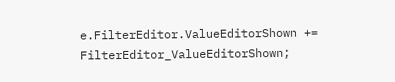e.FilterEditor.ValueEditorShown += FilterEditor_ValueEditorShown;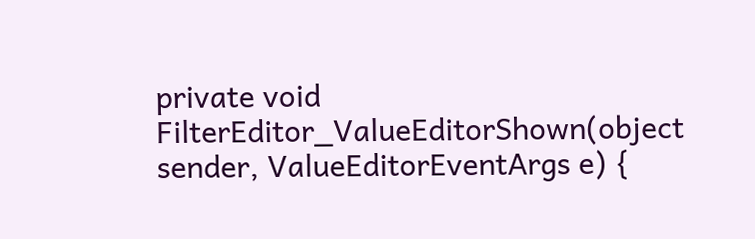private void FilterEditor_ValueEditorShown(object sender, ValueEditorEventArgs e) {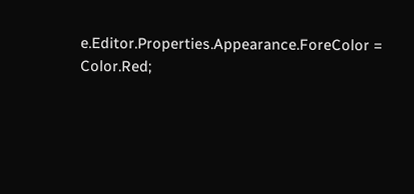e.Editor.Properties.Appearance.ForeColor = Color.Red;